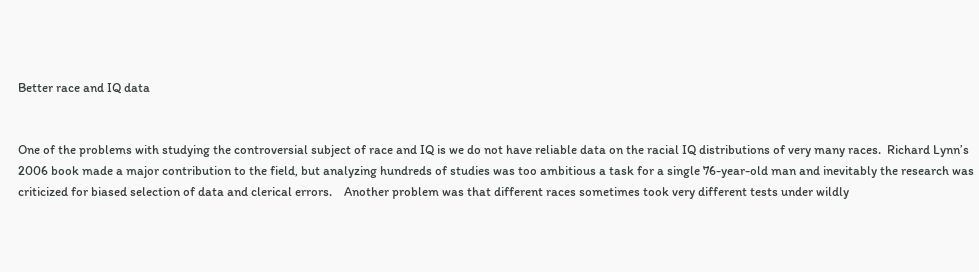Better race and IQ data


One of the problems with studying the controversial subject of race and IQ is we do not have reliable data on the racial IQ distributions of very many races.  Richard Lynn’s 2006 book made a major contribution to the field, but analyzing hundreds of studies was too ambitious a task for a single 76-year-old man and inevitably the research was criticized for biased selection of data and clerical errors.    Another problem was that different races sometimes took very different tests under wildly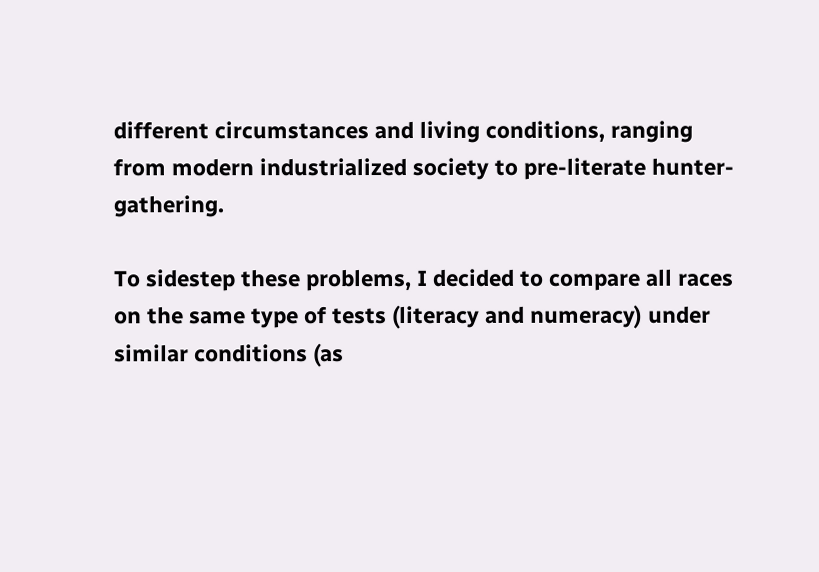different circumstances and living conditions, ranging from modern industrialized society to pre-literate hunter-gathering.

To sidestep these problems, I decided to compare all races on the same type of tests (literacy and numeracy) under similar conditions (as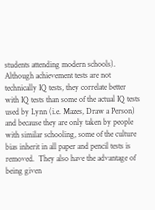students attending modern schools).  Although achievement tests are not technically IQ tests, they correlate better with IQ tests than some of the actual IQ tests used by Lynn (i.e. Mazes, Draw a Person) and because they are only taken by people with similar schooling, some of the culture bias inherit in all paper and pencil tests is removed.  They also have the advantage of being given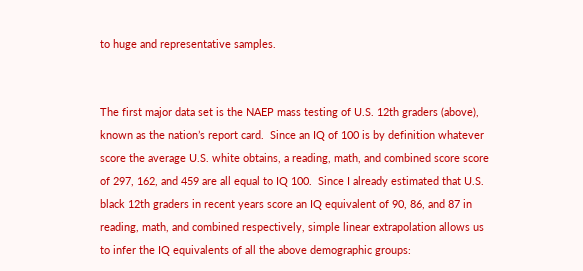to huge and representative samples.


The first major data set is the NAEP mass testing of U.S. 12th graders (above), known as the nation’s report card.  Since an IQ of 100 is by definition whatever score the average U.S. white obtains, a reading, math, and combined score score of 297, 162, and 459 are all equal to IQ 100.  Since I already estimated that U.S. black 12th graders in recent years score an IQ equivalent of 90, 86, and 87 in reading, math, and combined respectively, simple linear extrapolation allows us to infer the IQ equivalents of all the above demographic groups: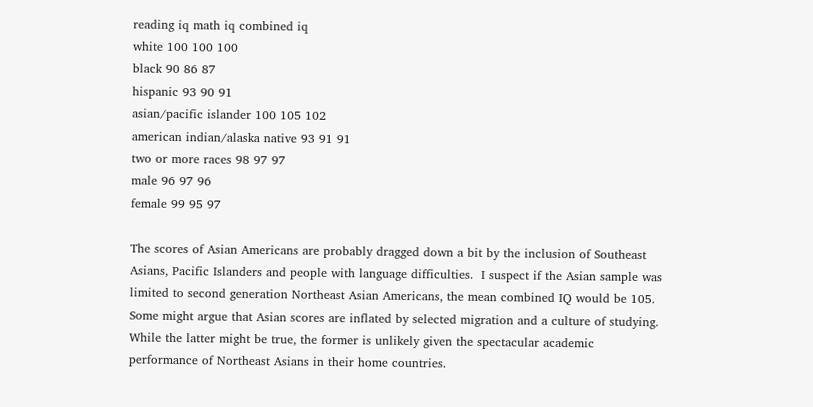reading iq math iq combined iq
white 100 100 100
black 90 86 87
hispanic 93 90 91
asian/pacific islander 100 105 102
american indian/alaska native 93 91 91
two or more races 98 97 97
male 96 97 96
female 99 95 97

The scores of Asian Americans are probably dragged down a bit by the inclusion of Southeast Asians, Pacific Islanders and people with language difficulties.  I suspect if the Asian sample was limited to second generation Northeast Asian Americans, the mean combined IQ would be 105.  Some might argue that Asian scores are inflated by selected migration and a culture of studying.  While the latter might be true, the former is unlikely given the spectacular academic performance of Northeast Asians in their home countries.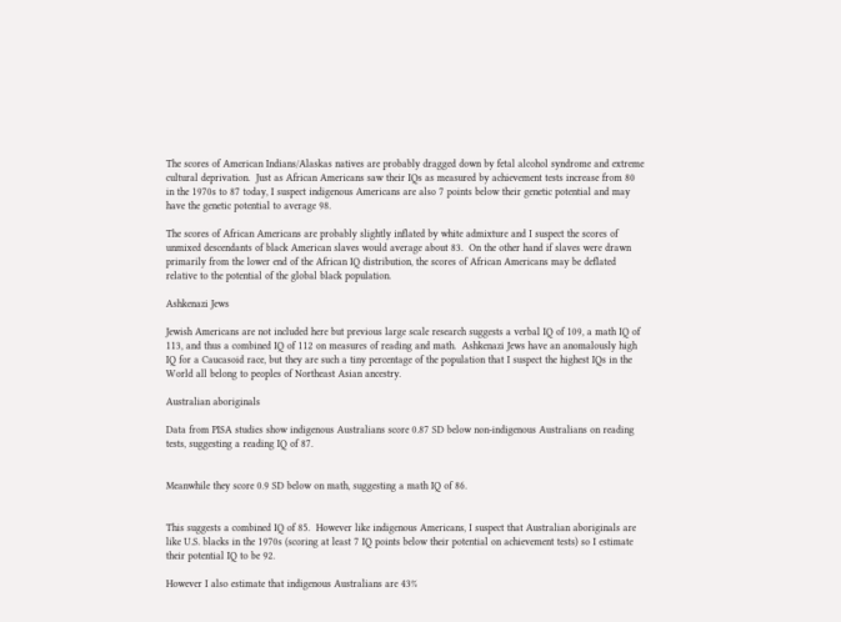The scores of American Indians/Alaskas natives are probably dragged down by fetal alcohol syndrome and extreme cultural deprivation.  Just as African Americans saw their IQs as measured by achievement tests increase from 80 in the 1970s to 87 today, I suspect indigenous Americans are also 7 points below their genetic potential and may have the genetic potential to average 98.

The scores of African Americans are probably slightly inflated by white admixture and I suspect the scores of unmixed descendants of black American slaves would average about 83.  On the other hand if slaves were drawn primarily from the lower end of the African IQ distribution, the scores of African Americans may be deflated relative to the potential of the global black population.

Ashkenazi Jews

Jewish Americans are not included here but previous large scale research suggests a verbal IQ of 109, a math IQ of 113, and thus a combined IQ of 112 on measures of reading and math.  Ashkenazi Jews have an anomalously high IQ for a Caucasoid race, but they are such a tiny percentage of the population that I suspect the highest IQs in the World all belong to peoples of Northeast Asian ancestry.

Australian aboriginals

Data from PISA studies show indigenous Australians score 0.87 SD below non-indigenous Australians on reading tests, suggesting a reading IQ of 87.


Meanwhile they score 0.9 SD below on math, suggesting a math IQ of 86.


This suggests a combined IQ of 85.  However like indigenous Americans, I suspect that Australian aboriginals are like U.S. blacks in the 1970s (scoring at least 7 IQ points below their potential on achievement tests) so I estimate their potential IQ to be 92.

However I also estimate that indigenous Australians are 43%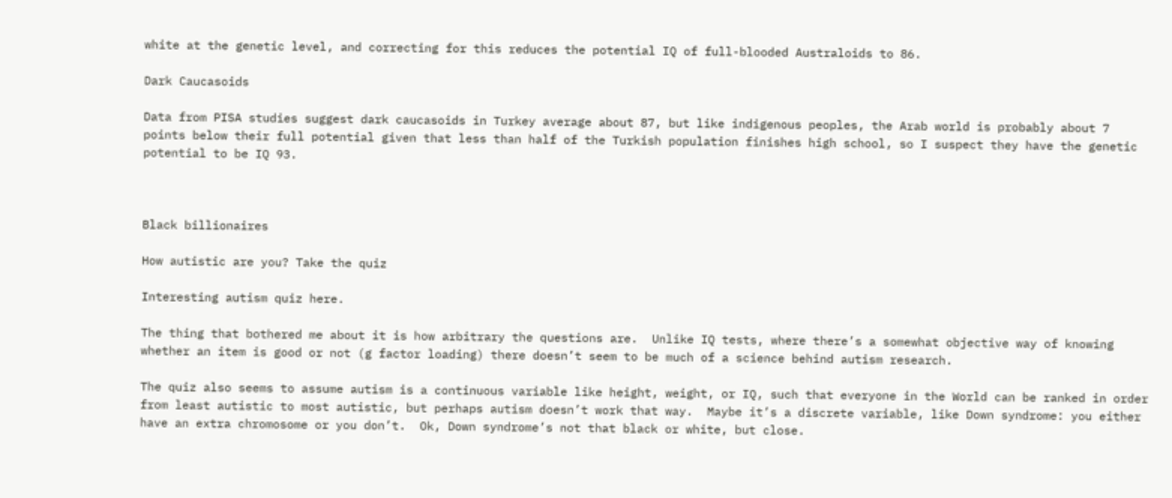white at the genetic level, and correcting for this reduces the potential IQ of full-blooded Australoids to 86.

Dark Caucasoids

Data from PISA studies suggest dark caucasoids in Turkey average about 87, but like indigenous peoples, the Arab world is probably about 7 points below their full potential given that less than half of the Turkish population finishes high school, so I suspect they have the genetic potential to be IQ 93.



Black billionaires

How autistic are you? Take the quiz

Interesting autism quiz here.

The thing that bothered me about it is how arbitrary the questions are.  Unlike IQ tests, where there’s a somewhat objective way of knowing whether an item is good or not (g factor loading) there doesn’t seem to be much of a science behind autism research.

The quiz also seems to assume autism is a continuous variable like height, weight, or IQ, such that everyone in the World can be ranked in order from least autistic to most autistic, but perhaps autism doesn’t work that way.  Maybe it’s a discrete variable, like Down syndrome: you either have an extra chromosome or you don’t.  Ok, Down syndrome’s not that black or white, but close.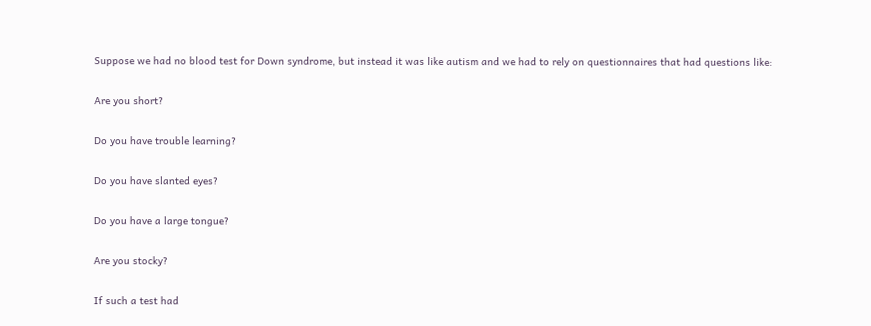Suppose we had no blood test for Down syndrome, but instead it was like autism and we had to rely on questionnaires that had questions like:

Are you short?

Do you have trouble learning?

Do you have slanted eyes?

Do you have a large tongue?

Are you stocky?

If such a test had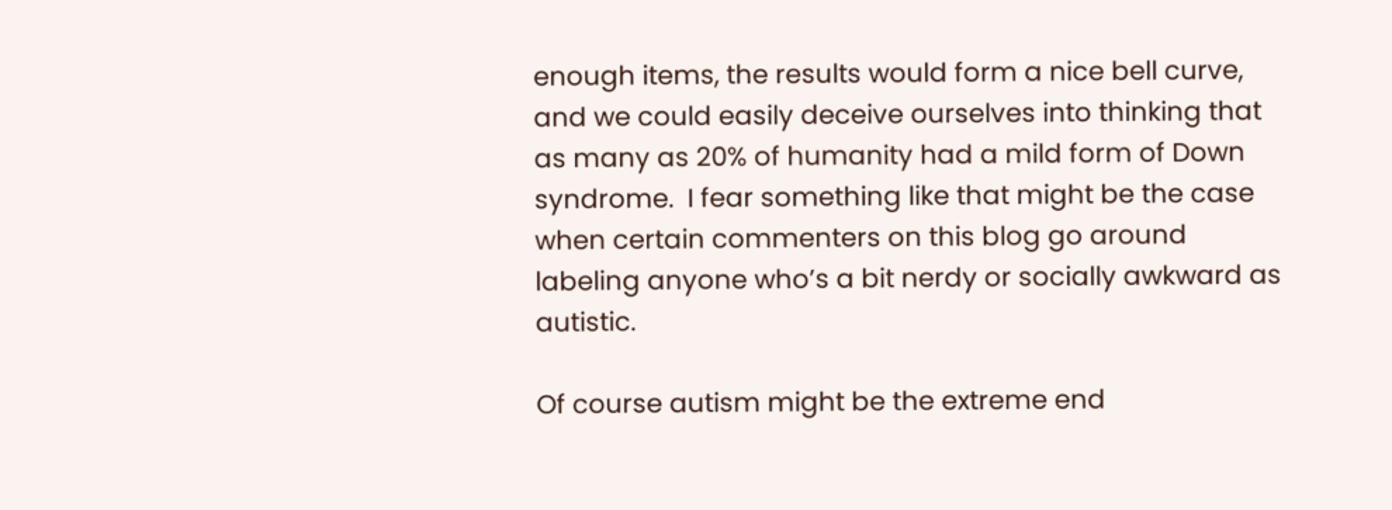enough items, the results would form a nice bell curve, and we could easily deceive ourselves into thinking that as many as 20% of humanity had a mild form of Down syndrome.  I fear something like that might be the case when certain commenters on this blog go around labeling anyone who’s a bit nerdy or socially awkward as autistic.

Of course autism might be the extreme end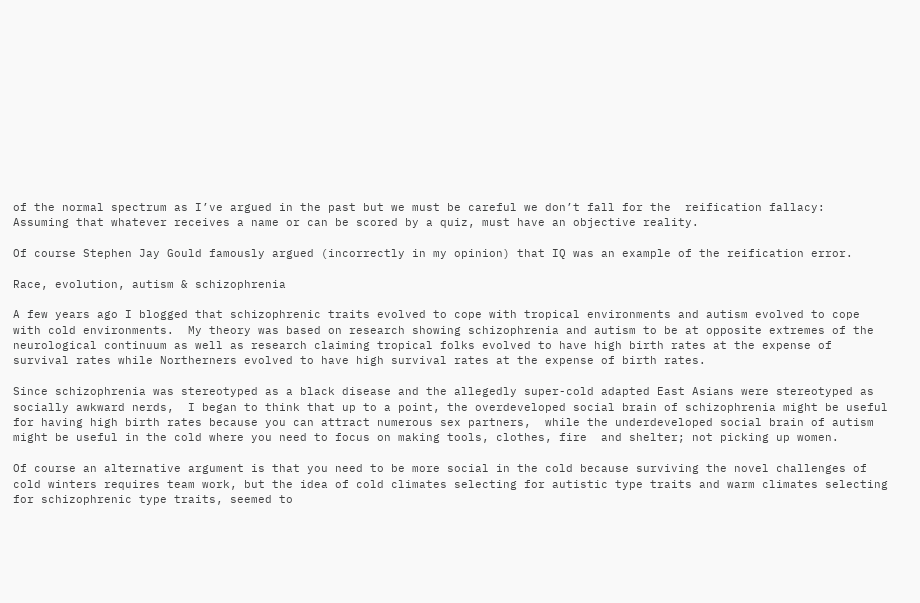of the normal spectrum as I’ve argued in the past but we must be careful we don’t fall for the  reification fallacy:  Assuming that whatever receives a name or can be scored by a quiz, must have an objective reality.

Of course Stephen Jay Gould famously argued (incorrectly in my opinion) that IQ was an example of the reification error.

Race, evolution, autism & schizophrenia

A few years ago I blogged that schizophrenic traits evolved to cope with tropical environments and autism evolved to cope with cold environments.  My theory was based on research showing schizophrenia and autism to be at opposite extremes of the neurological continuum as well as research claiming tropical folks evolved to have high birth rates at the expense of survival rates while Northerners evolved to have high survival rates at the expense of birth rates.

Since schizophrenia was stereotyped as a black disease and the allegedly super-cold adapted East Asians were stereotyped as socially awkward nerds,  I began to think that up to a point, the overdeveloped social brain of schizophrenia might be useful for having high birth rates because you can attract numerous sex partners,  while the underdeveloped social brain of autism might be useful in the cold where you need to focus on making tools, clothes, fire  and shelter; not picking up women.

Of course an alternative argument is that you need to be more social in the cold because surviving the novel challenges of cold winters requires team work, but the idea of cold climates selecting for autistic type traits and warm climates selecting for schizophrenic type traits, seemed to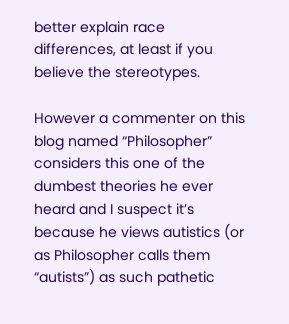better explain race differences, at least if you believe the stereotypes.

However a commenter on this blog named “Philosopher” considers this one of the dumbest theories he ever heard and I suspect it’s because he views autistics (or as Philosopher calls them “autists”) as such pathetic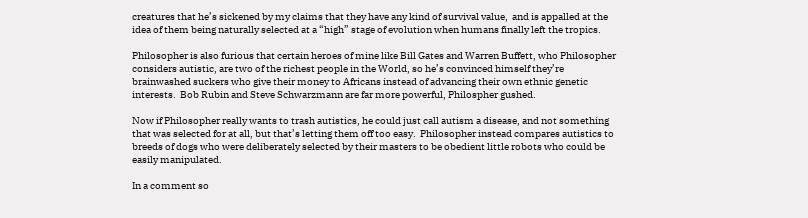creatures that he’s sickened by my claims that they have any kind of survival value,  and is appalled at the idea of them being naturally selected at a “high” stage of evolution when humans finally left the tropics.

Philosopher is also furious that certain heroes of mine like Bill Gates and Warren Buffett, who Philosopher considers autistic, are two of the richest people in the World, so he’s convinced himself they’re brainwashed suckers who give their money to Africans instead of advancing their own ethnic genetic interests.  Bob Rubin and Steve Schwarzmann are far more powerful, Philospher gushed.

Now if Philosopher really wants to trash autistics, he could just call autism a disease, and not something that was selected for at all, but that’s letting them off too easy.  Philosopher instead compares autistics to breeds of dogs who were deliberately selected by their masters to be obedient little robots who could be easily manipulated.

In a comment so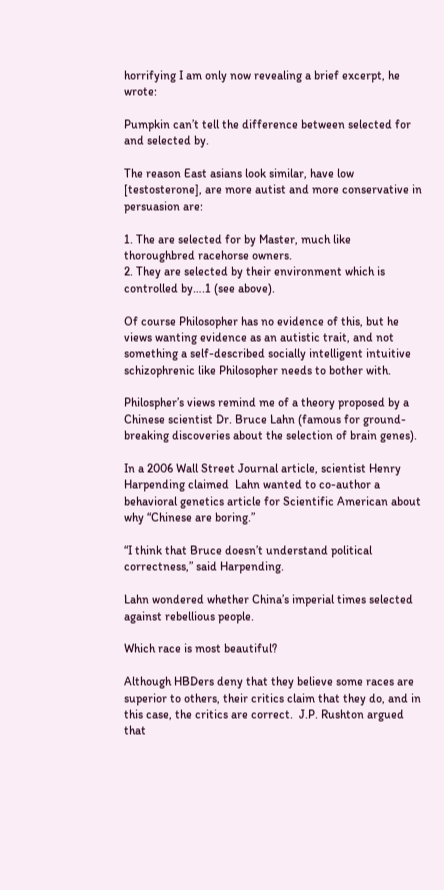horrifying I am only now revealing a brief excerpt, he wrote:

Pumpkin can’t tell the difference between selected for and selected by.

The reason East asians look similar, have low [testosterone], are more autist and more conservative in persuasion are:

1. The are selected for by Master, much like thoroughbred racehorse owners.
2. They are selected by their environment which is controlled by….1 (see above).

Of course Philosopher has no evidence of this, but he views wanting evidence as an autistic trait, and not something a self-described socially intelligent intuitive schizophrenic like Philosopher needs to bother with.

Philospher’s views remind me of a theory proposed by a Chinese scientist Dr. Bruce Lahn (famous for ground-breaking discoveries about the selection of brain genes).

In a 2006 Wall Street Journal article, scientist Henry Harpending claimed  Lahn wanted to co-author a behavioral genetics article for Scientific American about why “Chinese are boring.”

“I think that Bruce doesn’t understand political correctness,” said Harpending.

Lahn wondered whether China’s imperial times selected against rebellious people.

Which race is most beautiful?

Although HBDers deny that they believe some races are superior to others, their critics claim that they do, and in this case, the critics are correct.  J.P. Rushton argued that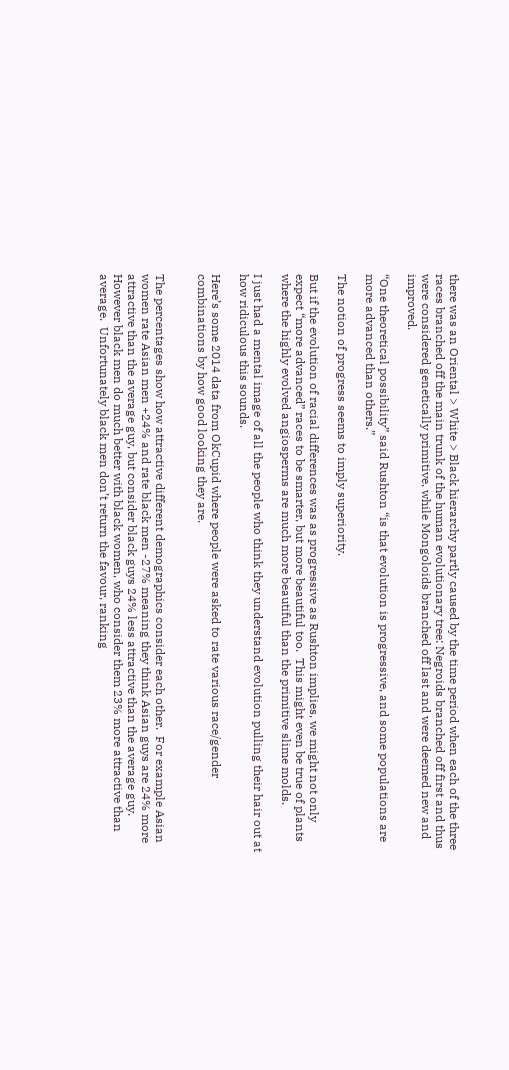there was an Oriental > White > Black hierarchy partly caused by the time period when each of the three races branched off the main trunk of the human evolutionary tree: Negroids branched off first and thus were considered genetically primitive, while Mongoloids branched off last and were deemed new and improved.

“One theoretical possibility” said Rushton “is that evolution is progressive, and some populations are more advanced than others.”

The notion of progress seems to imply superiority.

But if the evolution of racial differences was as progressive as Rushton implies, we might not only expect “more advanced” races to be smarter, but more beautiful too.  This might even be true of plants where the highly evolved angiosperms are much more beautiful than the primitive slime molds.

I just had a mental image of all the people who think they understand evolution pulling their hair out at how ridiculous this sounds.

Here’s some 2014 data from OkCupid where people were asked to rate various race/gender combinations by how good looking they are.


The percentages show how attractive different demographics consider each other.  For example Asian women rate Asian men +24% and rate black men -27% meaning they think Asian guys are 24% more attractive than the average guy, but consider black guys 24% less attractive than the average guy.  However black men do much better with black women, who consider them 23% more attractive than average.  Unfortunately black men don’t return the favour, ranking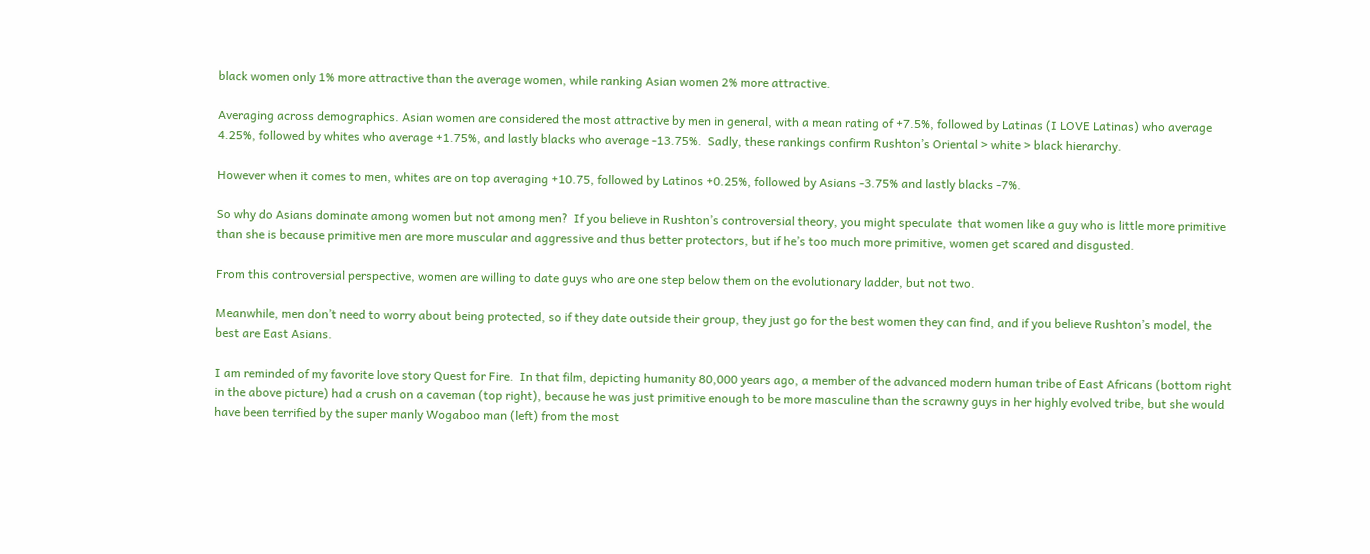black women only 1% more attractive than the average women, while ranking Asian women 2% more attractive.

Averaging across demographics. Asian women are considered the most attractive by men in general, with a mean rating of +7.5%, followed by Latinas (I LOVE Latinas) who average 4.25%, followed by whites who average +1.75%, and lastly blacks who average -13.75%.  Sadly, these rankings confirm Rushton’s Oriental > white > black hierarchy.

However when it comes to men, whites are on top averaging +10.75, followed by Latinos +0.25%, followed by Asians -3.75% and lastly blacks -7%.

So why do Asians dominate among women but not among men?  If you believe in Rushton’s controversial theory, you might speculate  that women like a guy who is little more primitive than she is because primitive men are more muscular and aggressive and thus better protectors, but if he’s too much more primitive, women get scared and disgusted.

From this controversial perspective, women are willing to date guys who are one step below them on the evolutionary ladder, but not two.

Meanwhile, men don’t need to worry about being protected, so if they date outside their group, they just go for the best women they can find, and if you believe Rushton’s model, the best are East Asians.

I am reminded of my favorite love story Quest for Fire.  In that film, depicting humanity 80,000 years ago, a member of the advanced modern human tribe of East Africans (bottom right  in the above picture) had a crush on a caveman (top right), because he was just primitive enough to be more masculine than the scrawny guys in her highly evolved tribe, but she would have been terrified by the super manly Wogaboo man (left) from the most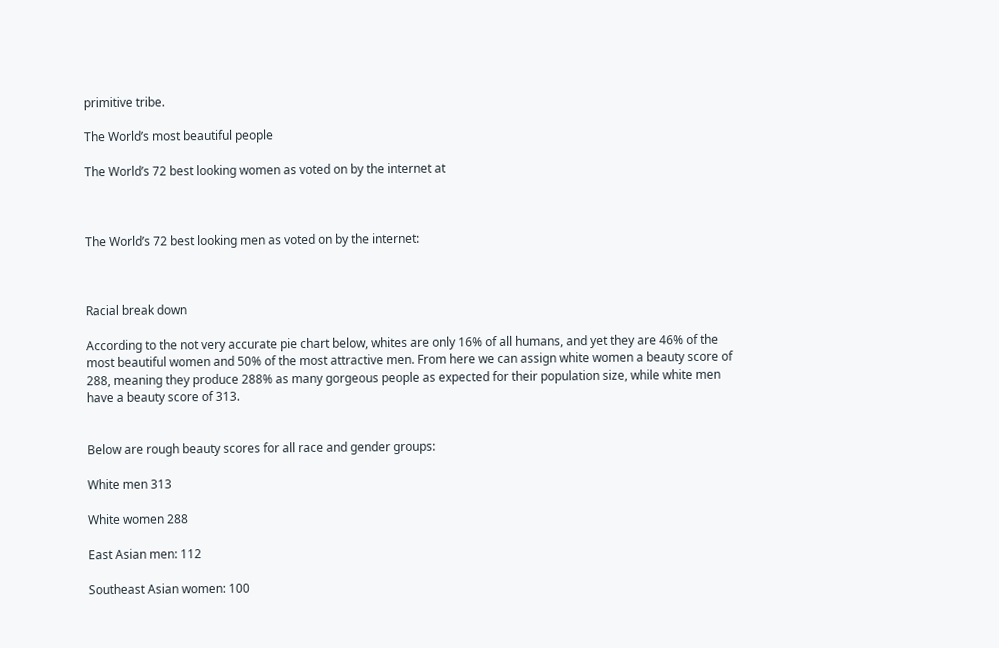primitive tribe.

The World’s most beautiful people

The World’s 72 best looking women as voted on by the internet at



The World’s 72 best looking men as voted on by the internet:



Racial break down

According to the not very accurate pie chart below, whites are only 16% of all humans, and yet they are 46% of the most beautiful women and 50% of the most attractive men. From here we can assign white women a beauty score of 288, meaning they produce 288% as many gorgeous people as expected for their population size, while white men have a beauty score of 313.


Below are rough beauty scores for all race and gender groups:

White men 313

White women 288

East Asian men: 112

Southeast Asian women: 100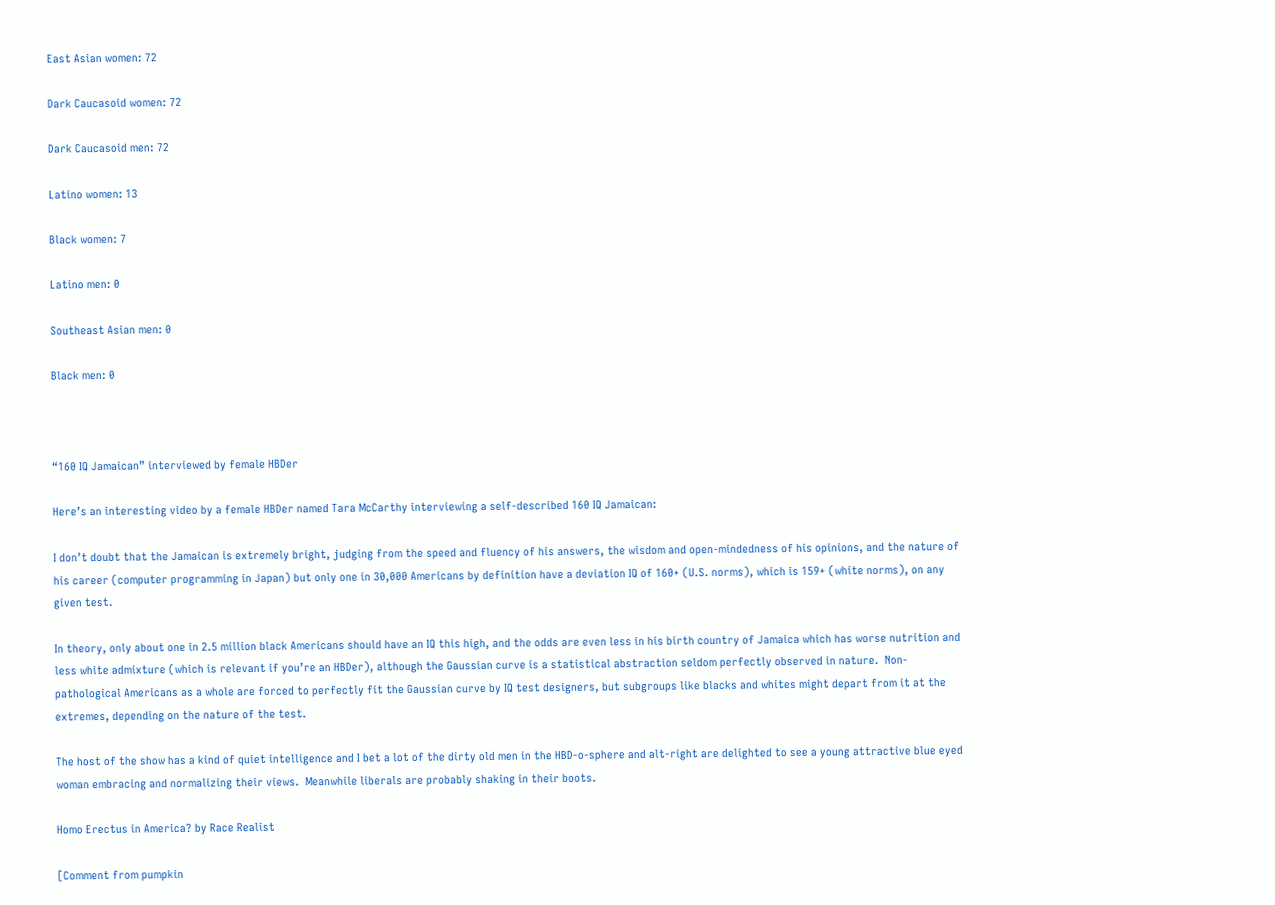East Asian women: 72

Dark Caucasoid women: 72

Dark Caucasoid men: 72

Latino women: 13

Black women: 7

Latino men: 0

Southeast Asian men: 0

Black men: 0



“160 IQ Jamaican” interviewed by female HBDer

Here’s an interesting video by a female HBDer named Tara McCarthy interviewing a self-described 160 IQ Jamaican:

I don’t doubt that the Jamaican is extremely bright, judging from the speed and fluency of his answers, the wisdom and open-mindedness of his opinions, and the nature of his career (computer programming in Japan) but only one in 30,000 Americans by definition have a deviation IQ of 160+ (U.S. norms), which is 159+ (white norms), on any given test.

In theory, only about one in 2.5 million black Americans should have an IQ this high, and the odds are even less in his birth country of Jamaica which has worse nutrition and less white admixture (which is relevant if you’re an HBDer), although the Gaussian curve is a statistical abstraction seldom perfectly observed in nature.  Non-pathological Americans as a whole are forced to perfectly fit the Gaussian curve by IQ test designers, but subgroups like blacks and whites might depart from it at the extremes, depending on the nature of the test.

The host of the show has a kind of quiet intelligence and I bet a lot of the dirty old men in the HBD-o-sphere and alt-right are delighted to see a young attractive blue eyed woman embracing and normalizing their views.  Meanwhile liberals are probably shaking in their boots.

Homo Erectus in America? by Race Realist

[Comment from pumpkin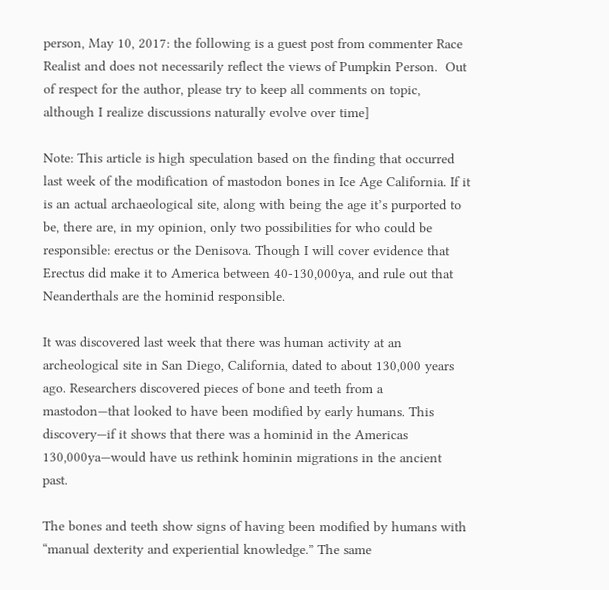person, May 10, 2017: the following is a guest post from commenter Race Realist and does not necessarily reflect the views of Pumpkin Person.  Out of respect for the author, please try to keep all comments on topic, although I realize discussions naturally evolve over time]

Note: This article is high speculation based on the finding that occurred last week of the modification of mastodon bones in Ice Age California. If it is an actual archaeological site, along with being the age it’s purported to be, there are, in my opinion, only two possibilities for who could be responsible: erectus or the Denisova. Though I will cover evidence that Erectus did make it to America between 40-130,000ya, and rule out that Neanderthals are the hominid responsible.

It was discovered last week that there was human activity at an archeological site in San Diego, California, dated to about 130,000 years ago. Researchers discovered pieces of bone and teeth from a mastodon—that looked to have been modified by early humans. This discovery—if it shows that there was a hominid in the Americas 130,000ya—would have us rethink hominin migrations in the ancient past.

The bones and teeth show signs of having been modified by humans with “manual dexterity and experiential knowledge.” The same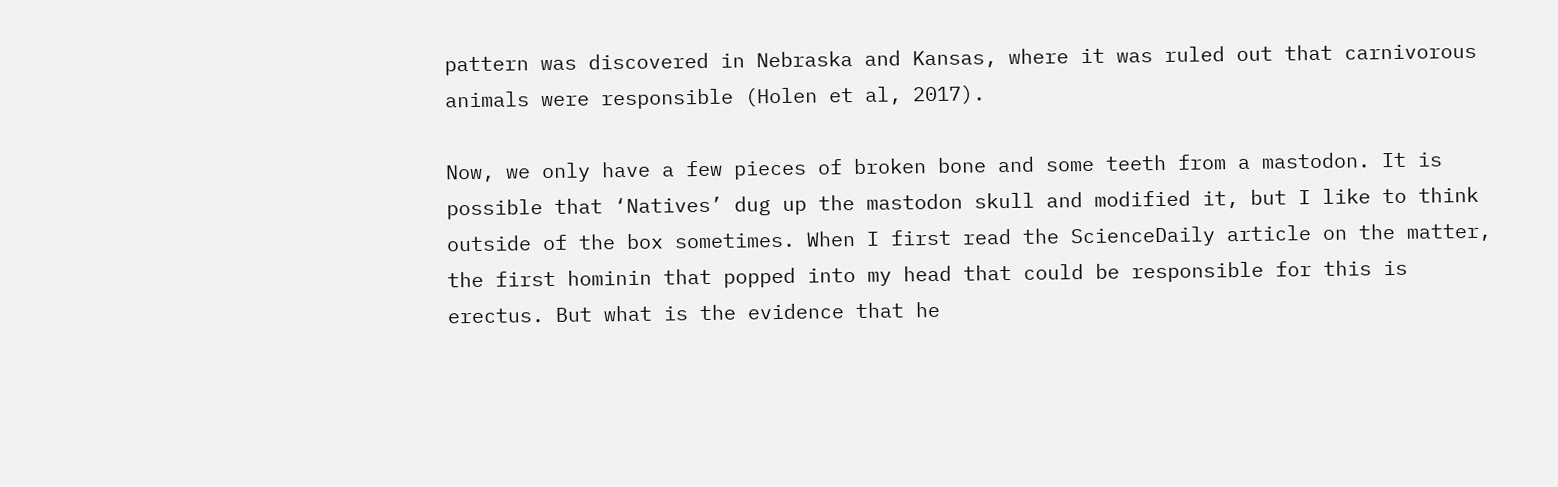pattern was discovered in Nebraska and Kansas, where it was ruled out that carnivorous animals were responsible (Holen et al, 2017).

Now, we only have a few pieces of broken bone and some teeth from a mastodon. It is possible that ‘Natives’ dug up the mastodon skull and modified it, but I like to think outside of the box sometimes. When I first read the ScienceDaily article on the matter, the first hominin that popped into my head that could be responsible for this is erectus. But what is the evidence that he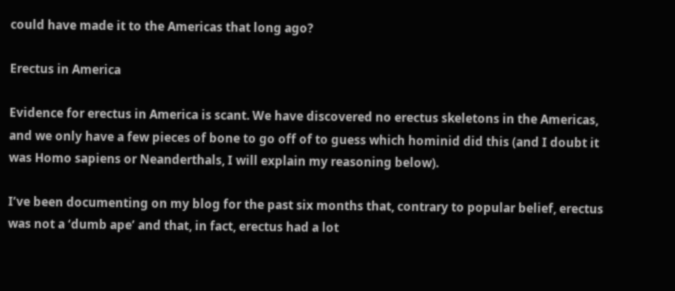could have made it to the Americas that long ago?

Erectus in America

Evidence for erectus in America is scant. We have discovered no erectus skeletons in the Americas, and we only have a few pieces of bone to go off of to guess which hominid did this (and I doubt it was Homo sapiens or Neanderthals, I will explain my reasoning below).

I’ve been documenting on my blog for the past six months that, contrary to popular belief, erectus was not a ‘dumb ape’ and that, in fact, erectus had a lot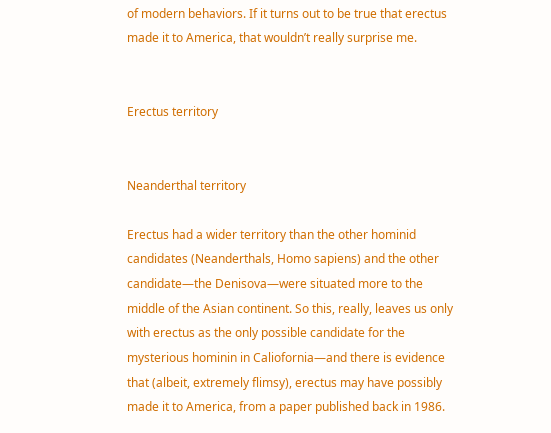of modern behaviors. If it turns out to be true that erectus made it to America, that wouldn’t really surprise me.


Erectus territory


Neanderthal territory

Erectus had a wider territory than the other hominid candidates (Neanderthals, Homo sapiens) and the other candidate—the Denisova—were situated more to the middle of the Asian continent. So this, really, leaves us only with erectus as the only possible candidate for the mysterious hominin in Caliofornia—and there is evidence that (albeit, extremely flimsy), erectus may have possibly made it to America, from a paper published back in 1986.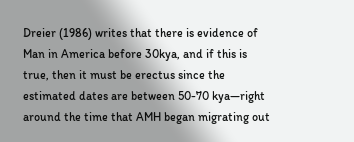Dreier (1986) writes that there is evidence of Man in America before 30kya, and if this is true, then it must be erectus since the estimated dates are between 50-70 kya—right around the time that AMH began migrating out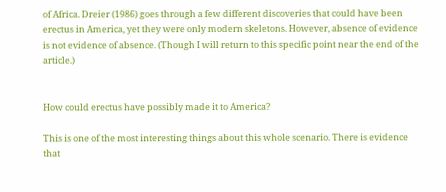of Africa. Dreier (1986) goes through a few different discoveries that could have been erectus in America, yet they were only modern skeletons. However, absence of evidence is not evidence of absence. (Though I will return to this specific point near the end of the article.)


How could erectus have possibly made it to America?

This is one of the most interesting things about this whole scenario. There is evidence that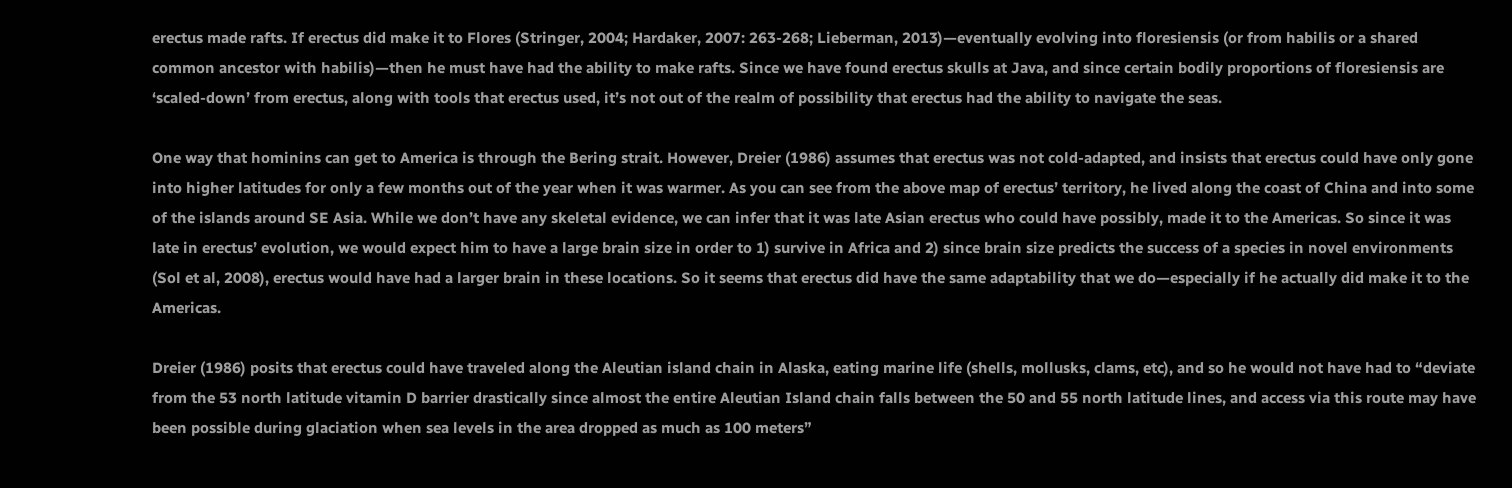erectus made rafts. If erectus did make it to Flores (Stringer, 2004; Hardaker, 2007: 263-268; Lieberman, 2013)—eventually evolving into floresiensis (or from habilis or a shared common ancestor with habilis)—then he must have had the ability to make rafts. Since we have found erectus skulls at Java, and since certain bodily proportions of floresiensis are ‘scaled-down’ from erectus, along with tools that erectus used, it’s not out of the realm of possibility that erectus had the ability to navigate the seas.

One way that hominins can get to America is through the Bering strait. However, Dreier (1986) assumes that erectus was not cold-adapted, and insists that erectus could have only gone into higher latitudes for only a few months out of the year when it was warmer. As you can see from the above map of erectus’ territory, he lived along the coast of China and into some of the islands around SE Asia. While we don’t have any skeletal evidence, we can infer that it was late Asian erectus who could have possibly, made it to the Americas. So since it was late in erectus’ evolution, we would expect him to have a large brain size in order to 1) survive in Africa and 2) since brain size predicts the success of a species in novel environments (Sol et al, 2008), erectus would have had a larger brain in these locations. So it seems that erectus did have the same adaptability that we do—especially if he actually did make it to the Americas.

Dreier (1986) posits that erectus could have traveled along the Aleutian island chain in Alaska, eating marine life (shells, mollusks, clams, etc), and so he would not have had to “deviate from the 53 north latitude vitamin D barrier drastically since almost the entire Aleutian Island chain falls between the 50 and 55 north latitude lines, and access via this route may have been possible during glaciation when sea levels in the area dropped as much as 100 meters”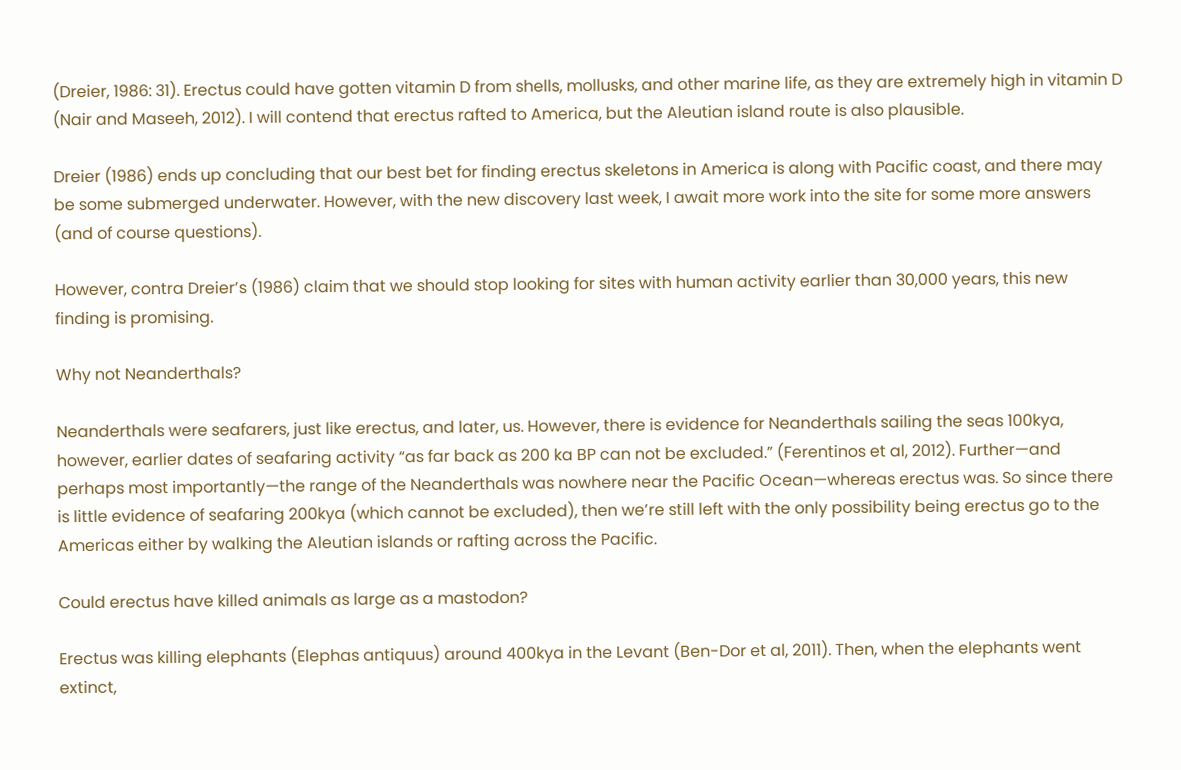(Dreier, 1986: 31). Erectus could have gotten vitamin D from shells, mollusks, and other marine life, as they are extremely high in vitamin D (Nair and Maseeh, 2012). I will contend that erectus rafted to America, but the Aleutian island route is also plausible.

Dreier (1986) ends up concluding that our best bet for finding erectus skeletons in America is along with Pacific coast, and there may be some submerged underwater. However, with the new discovery last week, I await more work into the site for some more answers (and of course questions).

However, contra Dreier’s (1986) claim that we should stop looking for sites with human activity earlier than 30,000 years, this new finding is promising.

Why not Neanderthals?

Neanderthals were seafarers, just like erectus, and later, us. However, there is evidence for Neanderthals sailing the seas 100kya, however, earlier dates of seafaring activity “as far back as 200 ka BP can not be excluded.” (Ferentinos et al, 2012). Further—and perhaps most importantly—the range of the Neanderthals was nowhere near the Pacific Ocean—whereas erectus was. So since there is little evidence of seafaring 200kya (which cannot be excluded), then we’re still left with the only possibility being erectus go to the Americas either by walking the Aleutian islands or rafting across the Pacific.

Could erectus have killed animals as large as a mastodon?

Erectus was killing elephants (Elephas antiquus) around 400kya in the Levant (Ben-Dor et al, 2011). Then, when the elephants went extinct,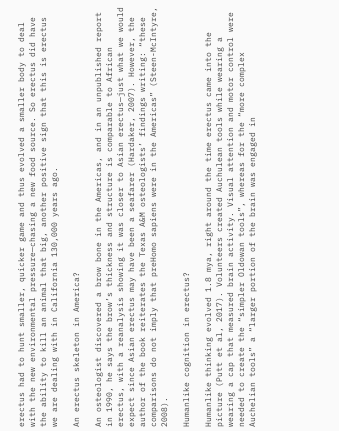erectus had to hunt smaller, quicker game and thus evolved a smaller body to deal with the new environmental pressure—chasing a new food source. So erectus did have the ability to kill an animal that big, another positive sign that this is erectus we are dealing with in California 130,000 years ago.

An erectus skeleton in America?

An osteologist discovered a brow bone in the Americas, and in an unpublished report in 1990, he says the brow’s thickness and structure is comparable to African erectus, with a reanalysis showing it was closer to Asian erectus—just what we would expect since Asian erectus may have been a seafarer (Hardaker, 2007). However, the author of the book reiterates the Texas A&M osteologists’ findings writing: “these comparisons do not imply that preHomo sapiens were in the Americas” (Steen-McIntyre, 2008).

Humanlike cognition in erectus?

Humanlike thinking evolved 1.8 mya, right around the time erectus came into the picture (Putt et al, 2017). Volunteers created Auchulean tools while wearing a wearing a cap that measured brain activity. Visual attention and motor control were needed to create the “simpler Oldowan tools”, whereas for the “more complex Auchelian tools” a “larger portion of the brain was engaged in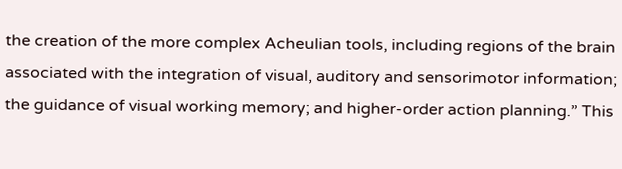the creation of the more complex Acheulian tools, including regions of the brain associated with the integration of visual, auditory and sensorimotor information; the guidance of visual working memory; and higher-order action planning.” This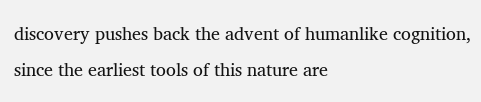discovery pushes back the advent of humanlike cognition, since the earliest tools of this nature are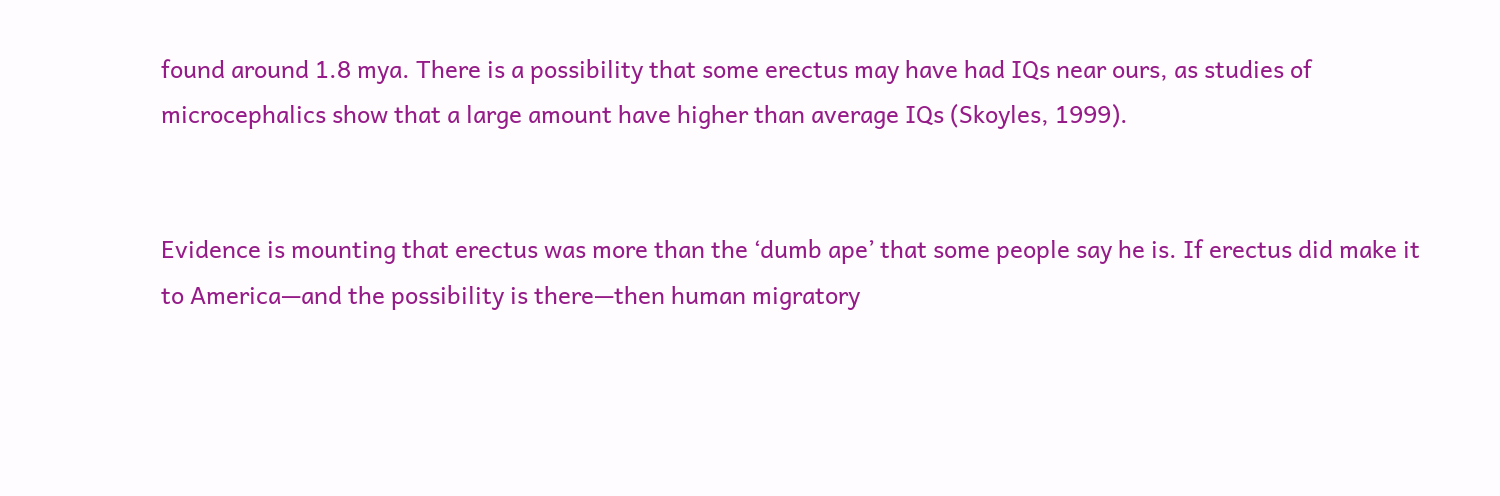found around 1.8 mya. There is a possibility that some erectus may have had IQs near ours, as studies of microcephalics show that a large amount have higher than average IQs (Skoyles, 1999).


Evidence is mounting that erectus was more than the ‘dumb ape’ that some people say he is. If erectus did make it to America—and the possibility is there—then human migratory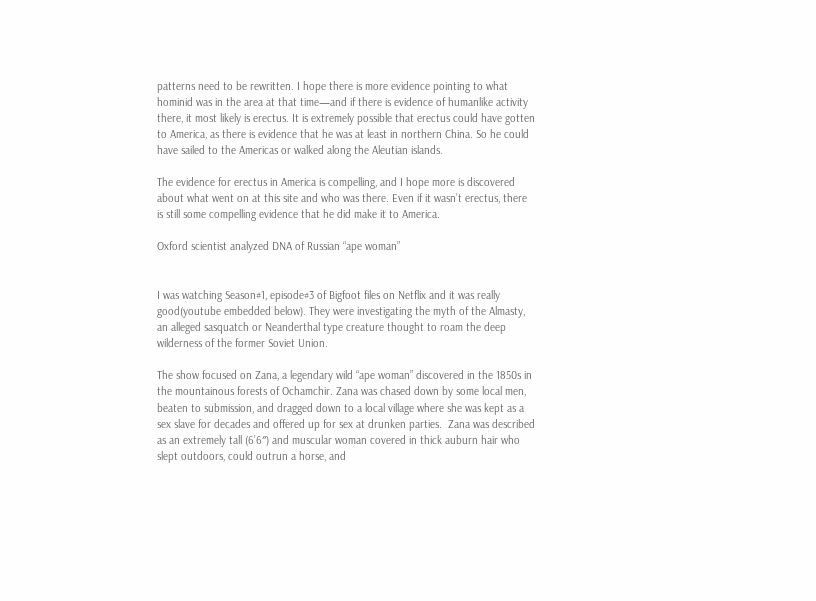patterns need to be rewritten. I hope there is more evidence pointing to what hominid was in the area at that time—and if there is evidence of humanlike activity there, it most likely is erectus. It is extremely possible that erectus could have gotten to America, as there is evidence that he was at least in northern China. So he could have sailed to the Americas or walked along the Aleutian islands.

The evidence for erectus in America is compelling, and I hope more is discovered about what went on at this site and who was there. Even if it wasn’t erectus, there is still some compelling evidence that he did make it to America.

Oxford scientist analyzed DNA of Russian “ape woman”


I was watching Season#1, episode#3 of Bigfoot files on Netflix and it was really good(youtube embedded below). They were investigating the myth of the Almasty, an alleged sasquatch or Neanderthal type creature thought to roam the deep wilderness of the former Soviet Union.

The show focused on Zana, a legendary wild “ape woman” discovered in the 1850s in the mountainous forests of Ochamchir. Zana was chased down by some local men, beaten to submission, and dragged down to a local village where she was kept as a sex slave for decades and offered up for sex at drunken parties.  Zana was described as an extremely tall (6’6″) and muscular woman covered in thick auburn hair who slept outdoors, could outrun a horse, and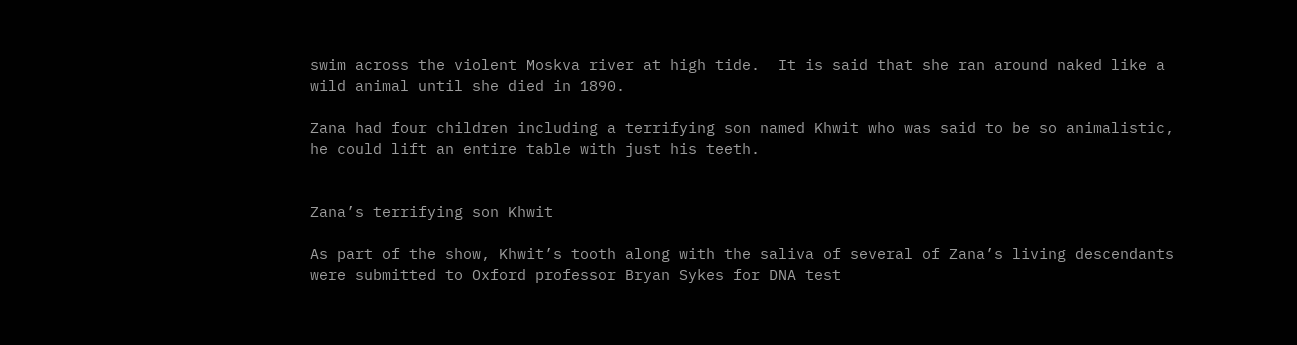swim across the violent Moskva river at high tide.  It is said that she ran around naked like a wild animal until she died in 1890.

Zana had four children including a terrifying son named Khwit who was said to be so animalistic, he could lift an entire table with just his teeth.


Zana’s terrifying son Khwit

As part of the show, Khwit’s tooth along with the saliva of several of Zana’s living descendants were submitted to Oxford professor Bryan Sykes for DNA test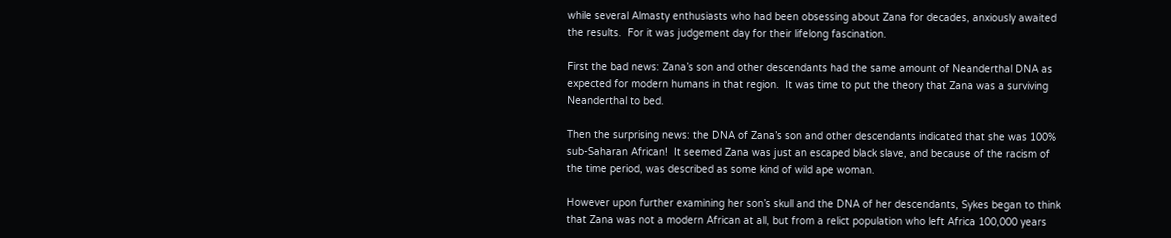while several Almasty enthusiasts who had been obsessing about Zana for decades, anxiously awaited the results.  For it was judgement day for their lifelong fascination.

First the bad news: Zana’s son and other descendants had the same amount of Neanderthal DNA as expected for modern humans in that region.  It was time to put the theory that Zana was a surviving Neanderthal to bed.

Then the surprising news: the DNA of Zana’s son and other descendants indicated that she was 100% sub-Saharan African!  It seemed Zana was just an escaped black slave, and because of the racism of the time period, was described as some kind of wild ape woman.

However upon further examining her son’s skull and the DNA of her descendants, Sykes began to think that Zana was not a modern African at all, but from a relict population who left Africa 100,000 years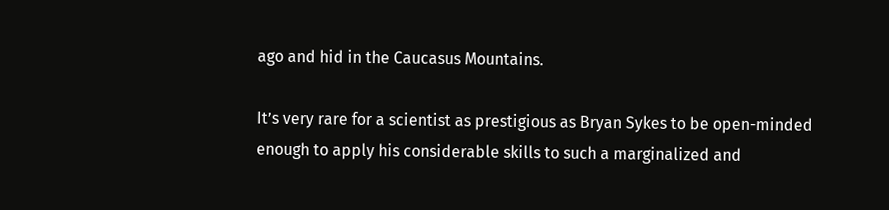ago and hid in the Caucasus Mountains.

It’s very rare for a scientist as prestigious as Bryan Sykes to be open-minded enough to apply his considerable skills to such a marginalized and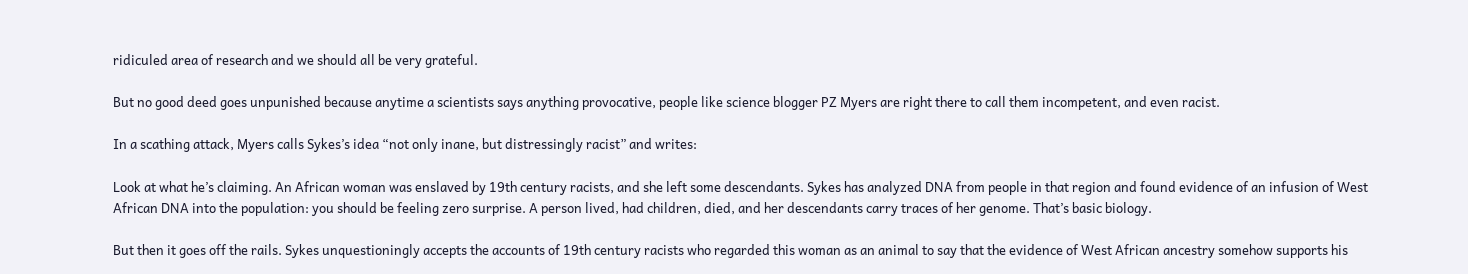ridiculed area of research and we should all be very grateful.

But no good deed goes unpunished because anytime a scientists says anything provocative, people like science blogger PZ Myers are right there to call them incompetent, and even racist.

In a scathing attack, Myers calls Sykes’s idea “not only inane, but distressingly racist” and writes:

Look at what he’s claiming. An African woman was enslaved by 19th century racists, and she left some descendants. Sykes has analyzed DNA from people in that region and found evidence of an infusion of West African DNA into the population: you should be feeling zero surprise. A person lived, had children, died, and her descendants carry traces of her genome. That’s basic biology.

But then it goes off the rails. Sykes unquestioningly accepts the accounts of 19th century racists who regarded this woman as an animal to say that the evidence of West African ancestry somehow supports his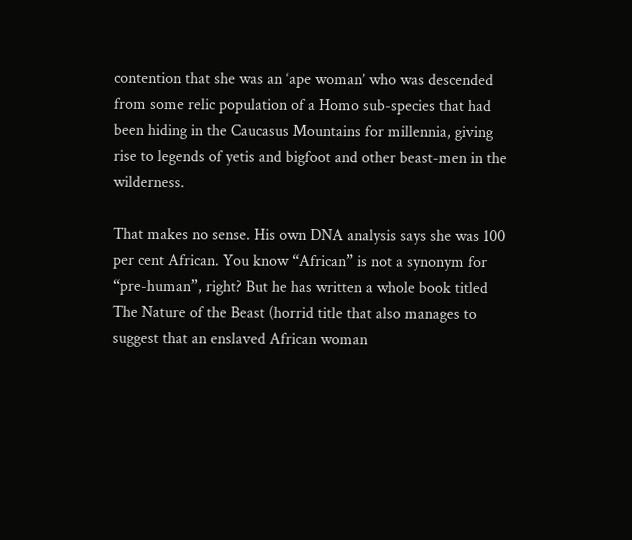contention that she was an ‘ape woman’ who was descended from some relic population of a Homo sub-species that had been hiding in the Caucasus Mountains for millennia, giving rise to legends of yetis and bigfoot and other beast-men in the wilderness.

That makes no sense. His own DNA analysis says she was 100 per cent African. You know “African” is not a synonym for “pre-human”, right? But he has written a whole book titled The Nature of the Beast (horrid title that also manages to suggest that an enslaved African woman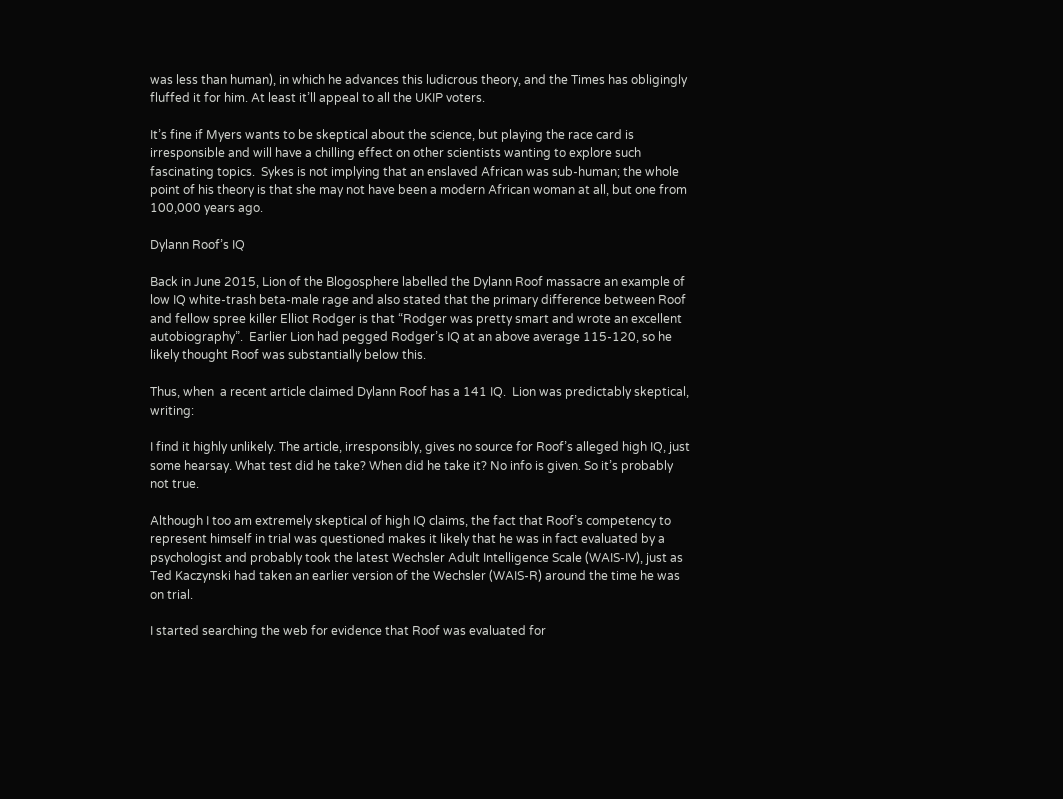was less than human), in which he advances this ludicrous theory, and the Times has obligingly fluffed it for him. At least it’ll appeal to all the UKIP voters.

It’s fine if Myers wants to be skeptical about the science, but playing the race card is irresponsible and will have a chilling effect on other scientists wanting to explore such fascinating topics.  Sykes is not implying that an enslaved African was sub-human; the whole point of his theory is that she may not have been a modern African woman at all, but one from 100,000 years ago.

Dylann Roof’s IQ

Back in June 2015, Lion of the Blogosphere labelled the Dylann Roof massacre an example of low IQ white-trash beta-male rage and also stated that the primary difference between Roof and fellow spree killer Elliot Rodger is that “Rodger was pretty smart and wrote an excellent autobiography”.  Earlier Lion had pegged Rodger’s IQ at an above average 115-120, so he likely thought Roof was substantially below this.

Thus, when  a recent article claimed Dylann Roof has a 141 IQ.  Lion was predictably skeptical, writing:

I find it highly unlikely. The article, irresponsibly, gives no source for Roof’s alleged high IQ, just some hearsay. What test did he take? When did he take it? No info is given. So it’s probably not true.

Although I too am extremely skeptical of high IQ claims, the fact that Roof’s competency to represent himself in trial was questioned makes it likely that he was in fact evaluated by a psychologist and probably took the latest Wechsler Adult Intelligence Scale (WAIS-IV), just as Ted Kaczynski had taken an earlier version of the Wechsler (WAIS-R) around the time he was on trial.

I started searching the web for evidence that Roof was evaluated for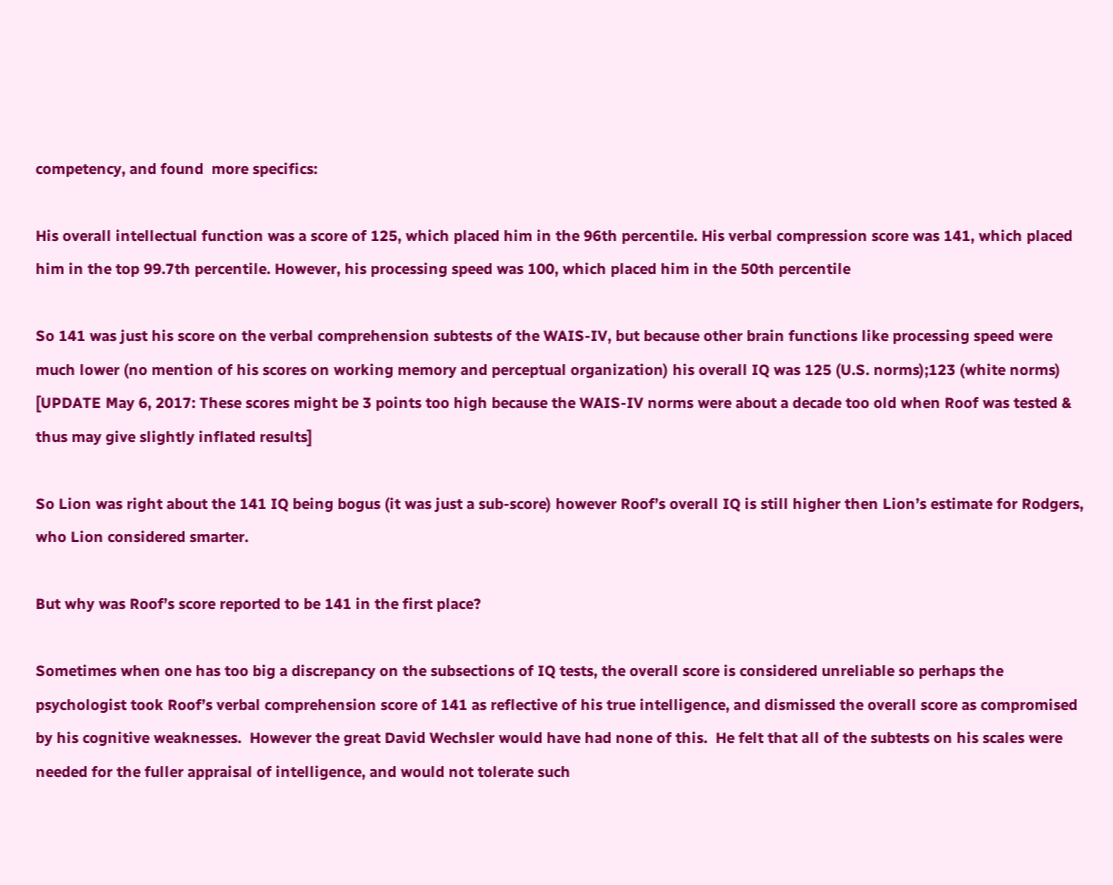competency, and found  more specifics:

His overall intellectual function was a score of 125, which placed him in the 96th percentile. His verbal compression score was 141, which placed him in the top 99.7th percentile. However, his processing speed was 100, which placed him in the 50th percentile

So 141 was just his score on the verbal comprehension subtests of the WAIS-IV, but because other brain functions like processing speed were much lower (no mention of his scores on working memory and perceptual organization) his overall IQ was 125 (U.S. norms);123 (white norms) [UPDATE May 6, 2017: These scores might be 3 points too high because the WAIS-IV norms were about a decade too old when Roof was tested & thus may give slightly inflated results]

So Lion was right about the 141 IQ being bogus (it was just a sub-score) however Roof’s overall IQ is still higher then Lion’s estimate for Rodgers, who Lion considered smarter.

But why was Roof’s score reported to be 141 in the first place?

Sometimes when one has too big a discrepancy on the subsections of IQ tests, the overall score is considered unreliable so perhaps the psychologist took Roof’s verbal comprehension score of 141 as reflective of his true intelligence, and dismissed the overall score as compromised by his cognitive weaknesses.  However the great David Wechsler would have had none of this.  He felt that all of the subtests on his scales were needed for the fuller appraisal of intelligence, and would not tolerate such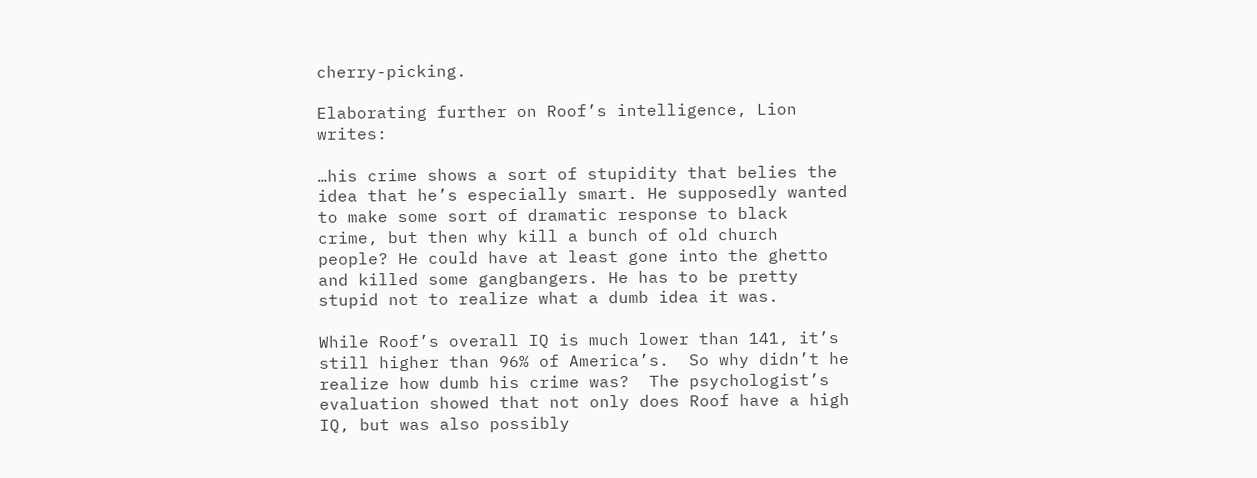cherry-picking.

Elaborating further on Roof’s intelligence, Lion writes:

…his crime shows a sort of stupidity that belies the idea that he’s especially smart. He supposedly wanted to make some sort of dramatic response to black crime, but then why kill a bunch of old church people? He could have at least gone into the ghetto and killed some gangbangers. He has to be pretty stupid not to realize what a dumb idea it was.

While Roof’s overall IQ is much lower than 141, it’s still higher than 96% of America’s.  So why didn’t he realize how dumb his crime was?  The psychologist’s evaluation showed that not only does Roof have a high IQ, but was also possibly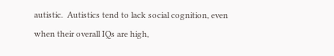autistic.  Autistics tend to lack social cognition, even when their overall IQs are high,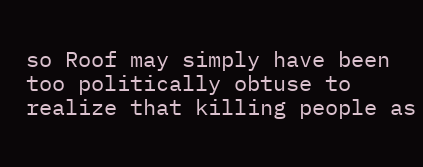so Roof may simply have been too politically obtuse to realize that killing people as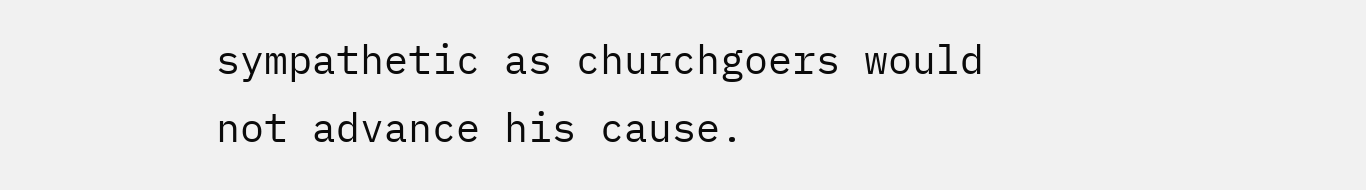sympathetic as churchgoers would not advance his cause.